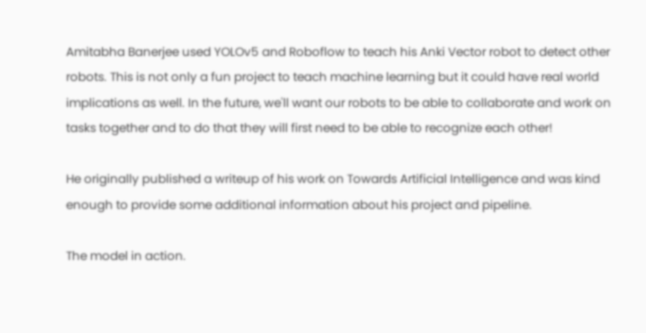Amitabha Banerjee used YOLOv5 and Roboflow to teach his Anki Vector robot to detect other robots. This is not only a fun project to teach machine learning but it could have real world implications as well. In the future, we'll want our robots to be able to collaborate and work on tasks together and to do that they will first need to be able to recognize each other!

He originally published a writeup of his work on Towards Artificial Intelligence and was kind enough to provide some additional information about his project and pipeline.

The model in action.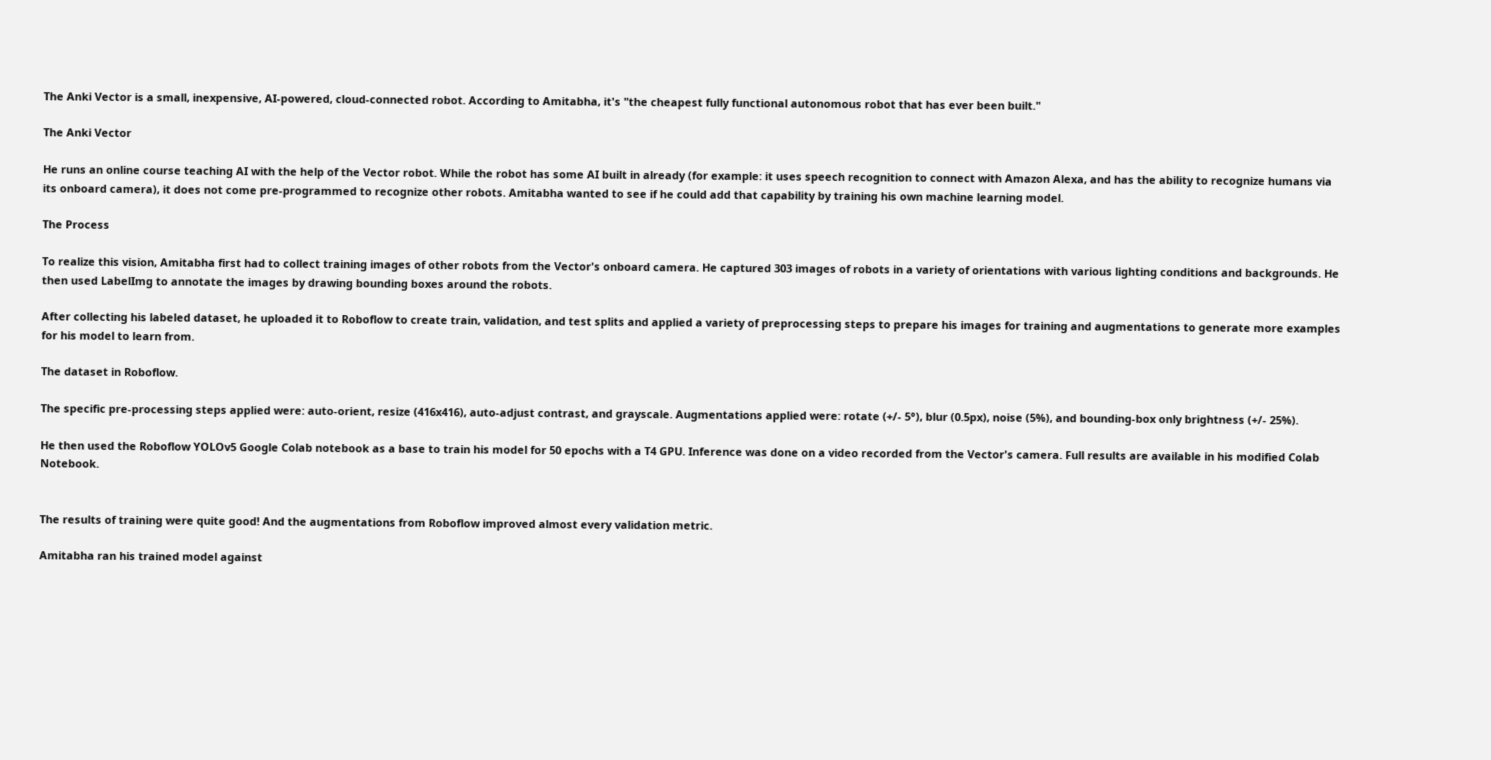The Anki Vector is a small, inexpensive, AI-powered, cloud-connected robot. According to Amitabha, it's "the cheapest fully functional autonomous robot that has ever been built."

The Anki Vector

He runs an online course teaching AI with the help of the Vector robot. While the robot has some AI built in already (for example: it uses speech recognition to connect with Amazon Alexa, and has the ability to recognize humans via its onboard camera), it does not come pre-programmed to recognize other robots. Amitabha wanted to see if he could add that capability by training his own machine learning model.

The Process

To realize this vision, Amitabha first had to collect training images of other robots from the Vector's onboard camera. He captured 303 images of robots in a variety of orientations with various lighting conditions and backgrounds. He then used LabelImg to annotate the images by drawing bounding boxes around the robots.

After collecting his labeled dataset, he uploaded it to Roboflow to create train, validation, and test splits and applied a variety of preprocessing steps to prepare his images for training and augmentations to generate more examples for his model to learn from.

The dataset in Roboflow.

The specific pre-processing steps applied were: auto-orient, resize (416x416), auto-adjust contrast, and grayscale. Augmentations applied were: rotate (+/- 5°), blur (0.5px), noise (5%), and bounding-box only brightness (+/- 25%).

He then used the Roboflow YOLOv5 Google Colab notebook as a base to train his model for 50 epochs with a T4 GPU. Inference was done on a video recorded from the Vector's camera. Full results are available in his modified Colab Notebook.


The results of training were quite good! And the augmentations from Roboflow improved almost every validation metric.

Amitabha ran his trained model against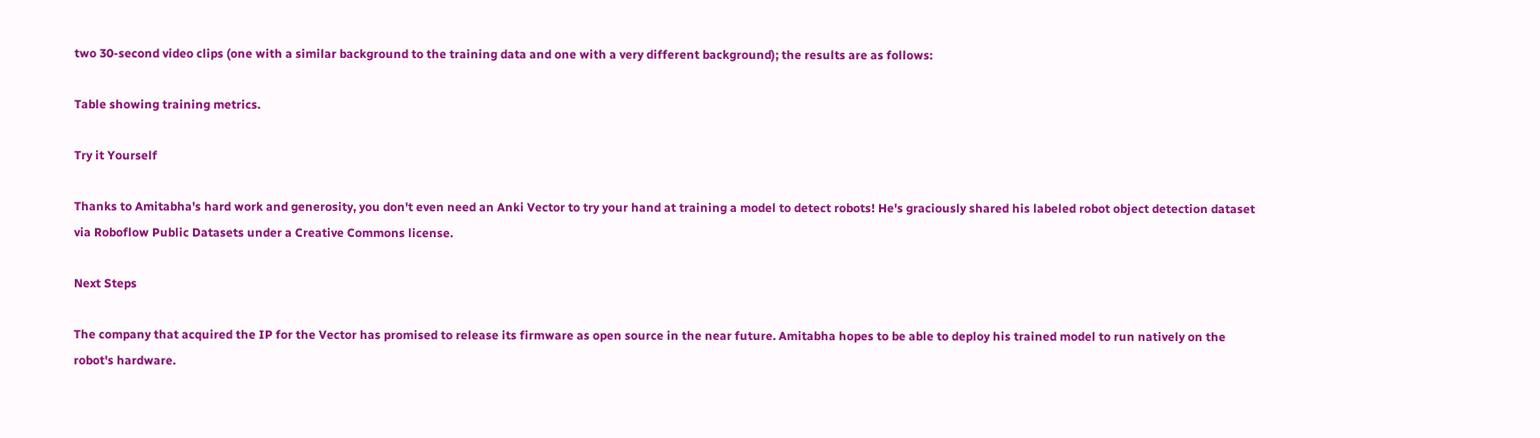two 30-second video clips (one with a similar background to the training data and one with a very different background); the results are as follows:

Table showing training metrics.

Try it Yourself

Thanks to Amitabha's hard work and generosity, you don't even need an Anki Vector to try your hand at training a model to detect robots! He's graciously shared his labeled robot object detection dataset via Roboflow Public Datasets under a Creative Commons license.

Next Steps

The company that acquired the IP for the Vector has promised to release its firmware as open source in the near future. Amitabha hopes to be able to deploy his trained model to run natively on the robot's hardware.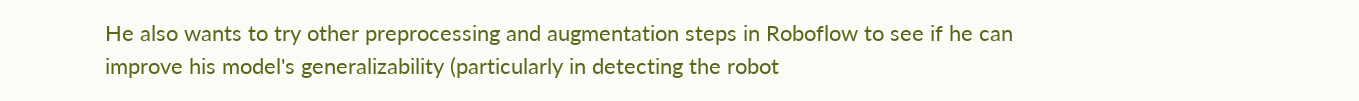He also wants to try other preprocessing and augmentation steps in Roboflow to see if he can improve his model's generalizability (particularly in detecting the robot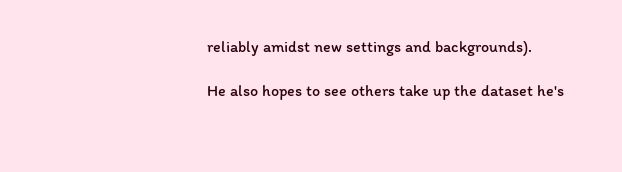reliably amidst new settings and backgrounds).

He also hopes to see others take up the dataset he's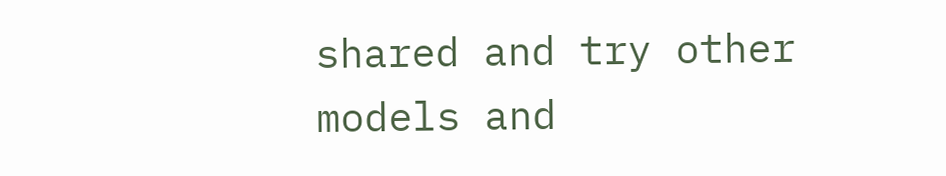shared and try other models and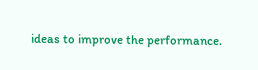ideas to improve the performance.